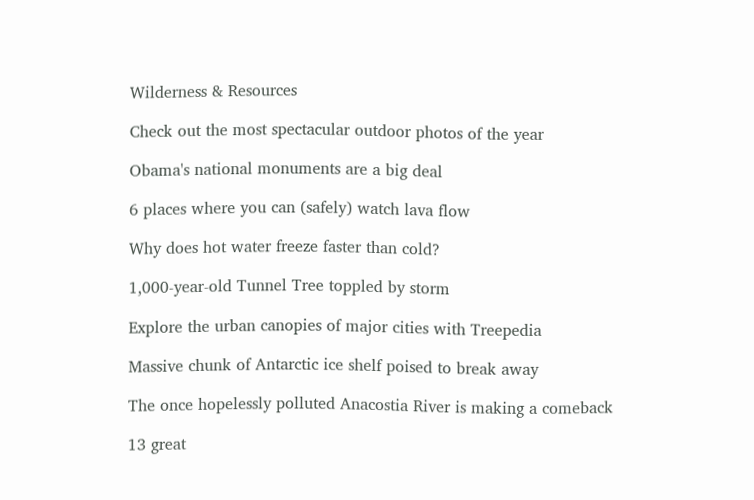Wilderness & Resources

Check out the most spectacular outdoor photos of the year

Obama's national monuments are a big deal

6 places where you can (safely) watch lava flow

Why does hot water freeze faster than cold?

1,000-year-old Tunnel Tree toppled by storm

Explore the urban canopies of major cities with Treepedia

Massive chunk of Antarctic ice shelf poised to break away

The once hopelessly polluted Anacostia River is making a comeback

13 great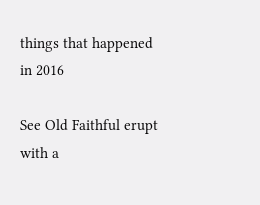things that happened in 2016

See Old Faithful erupt with a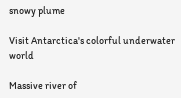snowy plume

Visit Antarctica's colorful underwater world

Massive river of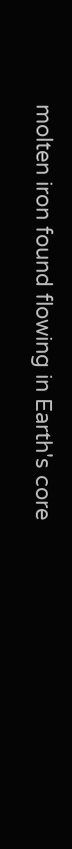molten iron found flowing in Earth's core